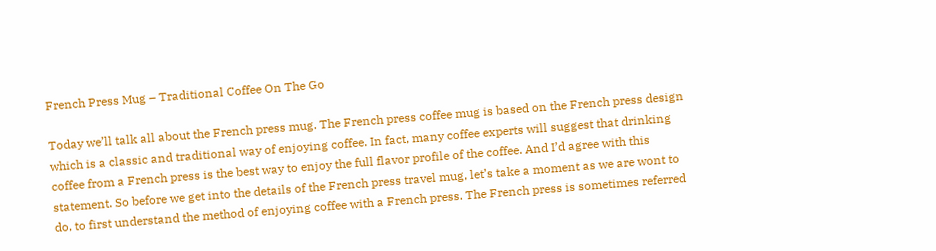French Press Mug – Traditional Coffee On The Go

Today we’ll talk all about the French press mug. The French press coffee mug is based on the French press design which is a classic and traditional way of enjoying coffee. In fact, many coffee experts will suggest that drinking coffee from a French press is the best way to enjoy the full flavor profile of the coffee. And I’d agree with this statement. So before we get into the details of the French press travel mug, let’s take a moment as we are wont to do, to first understand the method of enjoying coffee with a French press. The French press is sometimes referred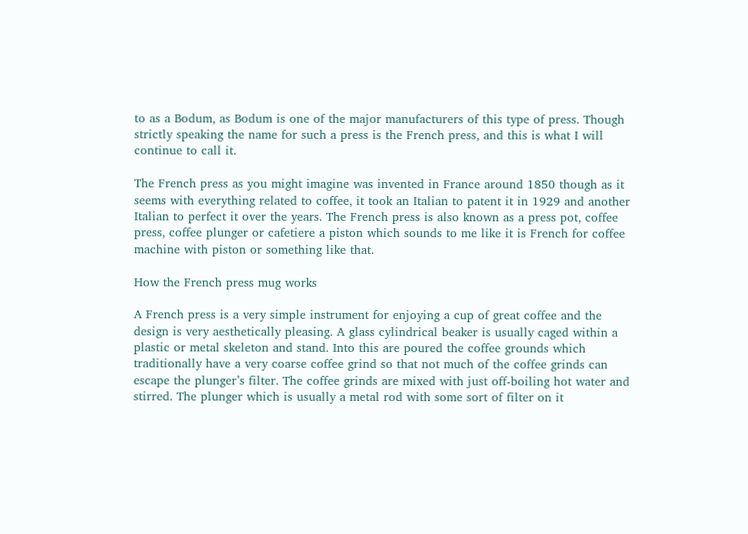to as a Bodum, as Bodum is one of the major manufacturers of this type of press. Though strictly speaking the name for such a press is the French press, and this is what I will continue to call it.

The French press as you might imagine was invented in France around 1850 though as it seems with everything related to coffee, it took an Italian to patent it in 1929 and another Italian to perfect it over the years. The French press is also known as a press pot, coffee press, coffee plunger or cafetiere a piston which sounds to me like it is French for coffee machine with piston or something like that.

How the French press mug works

A French press is a very simple instrument for enjoying a cup of great coffee and the design is very aesthetically pleasing. A glass cylindrical beaker is usually caged within a plastic or metal skeleton and stand. Into this are poured the coffee grounds which traditionally have a very coarse coffee grind so that not much of the coffee grinds can escape the plunger’s filter. The coffee grinds are mixed with just off-boiling hot water and stirred. The plunger which is usually a metal rod with some sort of filter on it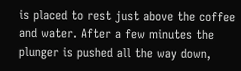is placed to rest just above the coffee and water. After a few minutes the plunger is pushed all the way down,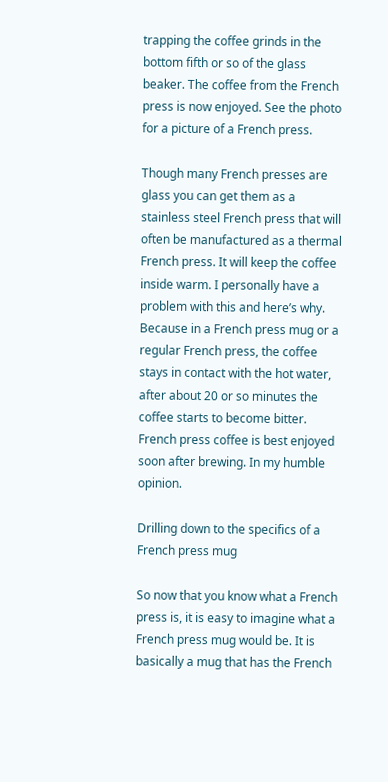trapping the coffee grinds in the bottom fifth or so of the glass beaker. The coffee from the French press is now enjoyed. See the photo for a picture of a French press.

Though many French presses are glass you can get them as a stainless steel French press that will often be manufactured as a thermal French press. It will keep the coffee inside warm. I personally have a problem with this and here’s why. Because in a French press mug or a regular French press, the coffee stays in contact with the hot water, after about 20 or so minutes the coffee starts to become bitter. French press coffee is best enjoyed soon after brewing. In my humble opinion.

Drilling down to the specifics of a French press mug

So now that you know what a French press is, it is easy to imagine what a French press mug would be. It is basically a mug that has the French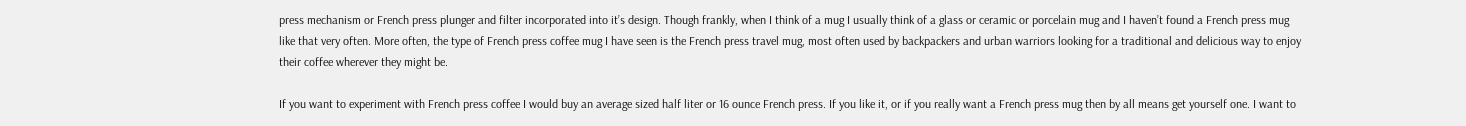press mechanism or French press plunger and filter incorporated into it’s design. Though frankly, when I think of a mug I usually think of a glass or ceramic or porcelain mug and I haven’t found a French press mug like that very often. More often, the type of French press coffee mug I have seen is the French press travel mug, most often used by backpackers and urban warriors looking for a traditional and delicious way to enjoy their coffee wherever they might be.

If you want to experiment with French press coffee I would buy an average sized half liter or 16 ounce French press. If you like it, or if you really want a French press mug then by all means get yourself one. I want to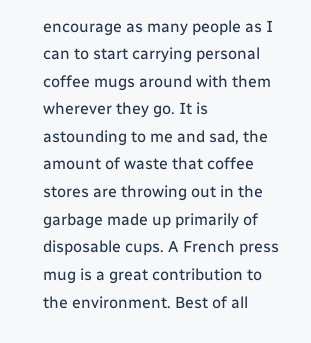encourage as many people as I can to start carrying personal coffee mugs around with them wherever they go. It is astounding to me and sad, the amount of waste that coffee stores are throwing out in the garbage made up primarily of disposable cups. A French press mug is a great contribution to the environment. Best of all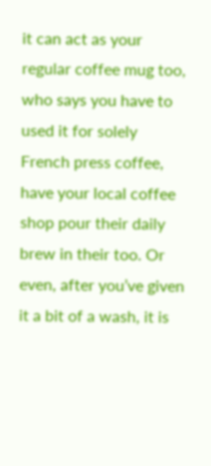it can act as your regular coffee mug too, who says you have to used it for solely French press coffee, have your local coffee shop pour their daily brew in their too. Or even, after you’ve given it a bit of a wash, it is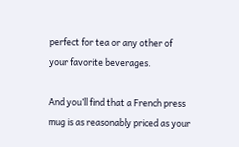perfect for tea or any other of your favorite beverages.

And you’ll find that a French press mug is as reasonably priced as your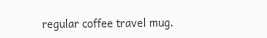regular coffee travel mug.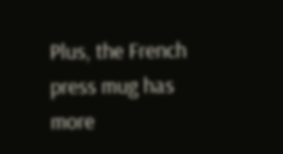Plus, the French press mug has more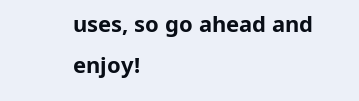uses, so go ahead and enjoy!